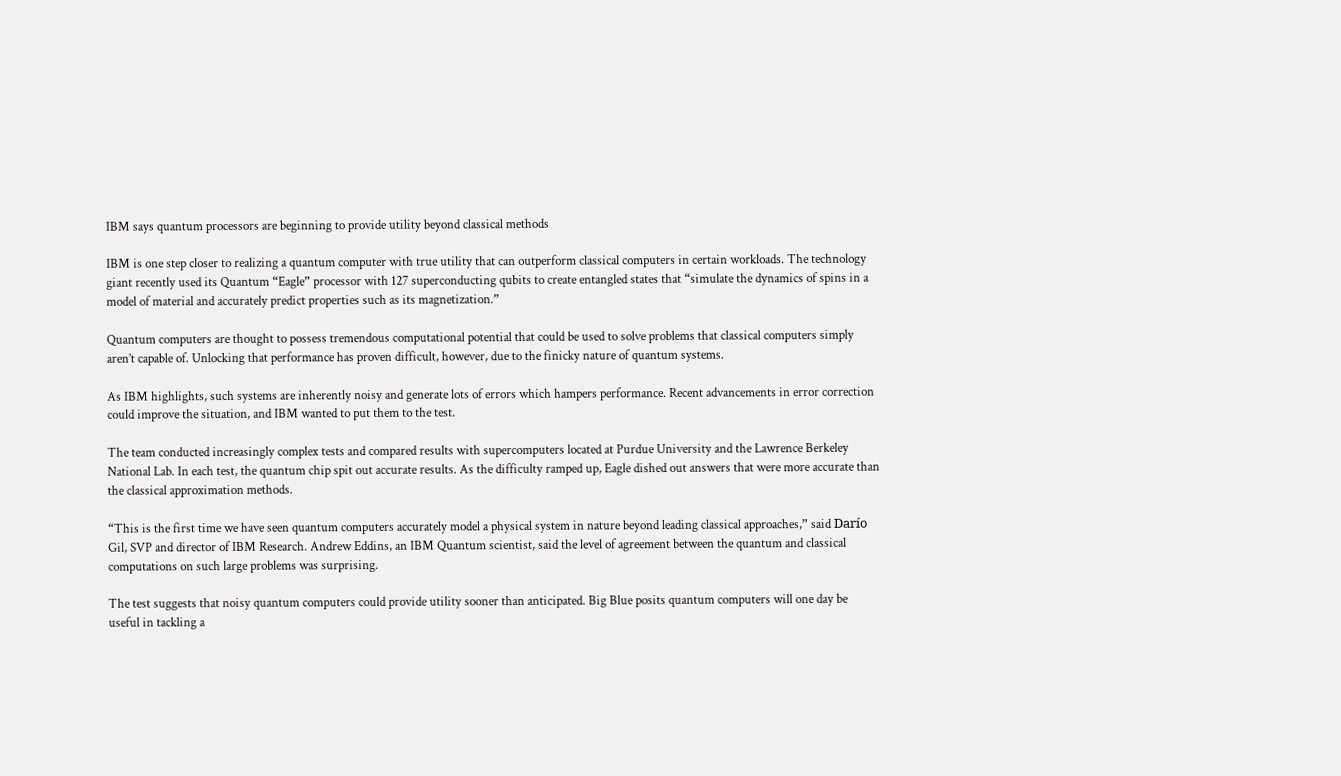IBM says quantum processors are beginning to provide utility beyond classical methods

IBM is one step closer to realizing a quantum computer with true utility that can outperform classical computers in certain workloads. The technology giant recently used its Quantum “Eagle” processor with 127 superconducting qubits to create entangled states that “simulate the dynamics of spins in a model of material and accurately predict properties such as its magnetization.”

Quantum computers are thought to possess tremendous computational potential that could be used to solve problems that classical computers simply aren’t capable of. Unlocking that performance has proven difficult, however, due to the finicky nature of quantum systems.

As IBM highlights, such systems are inherently noisy and generate lots of errors which hampers performance. Recent advancements in error correction could improve the situation, and IBM wanted to put them to the test.

The team conducted increasingly complex tests and compared results with supercomputers located at Purdue University and the Lawrence Berkeley National Lab. In each test, the quantum chip spit out accurate results. As the difficulty ramped up, Eagle dished out answers that were more accurate than the classical approximation methods.

“This is the first time we have seen quantum computers accurately model a physical system in nature beyond leading classical approaches,” said Darío Gil, SVP and director of IBM Research. Andrew Eddins, an IBM Quantum scientist, said the level of agreement between the quantum and classical computations on such large problems was surprising.

The test suggests that noisy quantum computers could provide utility sooner than anticipated. Big Blue posits quantum computers will one day be useful in tackling a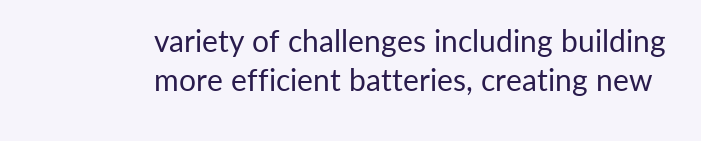variety of challenges including building more efficient batteries, creating new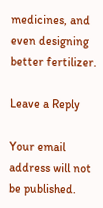medicines, and even designing better fertilizer.

Leave a Reply

Your email address will not be published.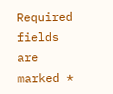Required fields are marked *